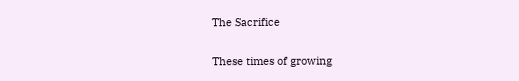The Sacrifice

These times of growing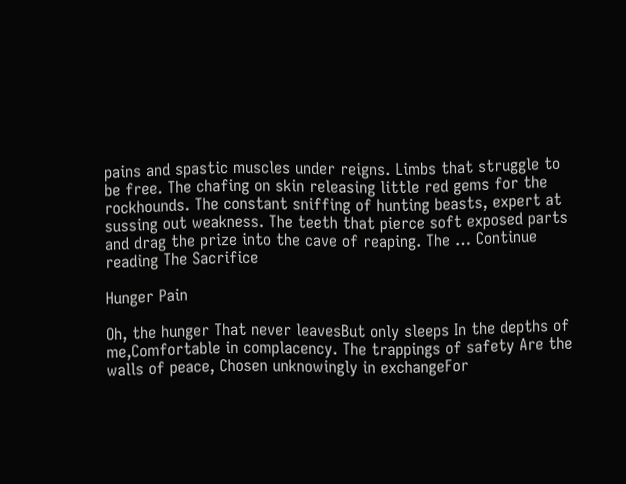pains and spastic muscles under reigns. Limbs that struggle to be free. The chafing on skin releasing little red gems for the rockhounds. The constant sniffing of hunting beasts, expert at sussing out weakness. The teeth that pierce soft exposed parts and drag the prize into the cave of reaping. The … Continue reading The Sacrifice

Hunger Pain

Oh, the hunger That never leavesBut only sleeps In the depths of me,Comfortable in complacency. The trappings of safety Are the walls of peace, Chosen unknowingly in exchangeFor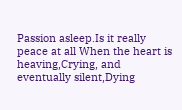Passion asleep.Is it really peace at all When the heart is heaving,Crying, and eventually silent,Dying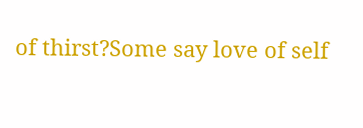of thirst?Some say love of self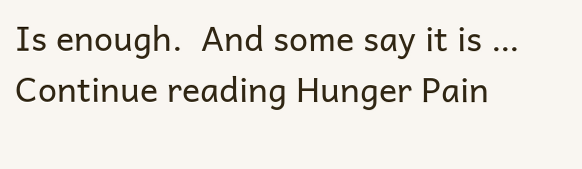Is enough.  And some say it is … Continue reading Hunger Pain